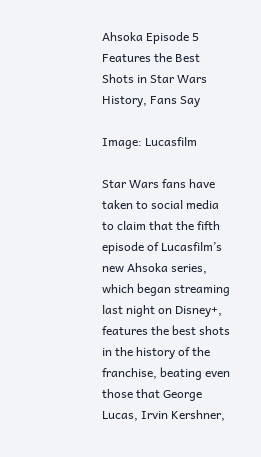Ahsoka Episode 5 Features the Best Shots in Star Wars History, Fans Say

Image: Lucasfilm

Star Wars fans have taken to social media to claim that the fifth episode of Lucasfilm’s new Ahsoka series, which began streaming last night on Disney+, features the best shots in the history of the franchise, beating even those that George Lucas, Irvin Kershner,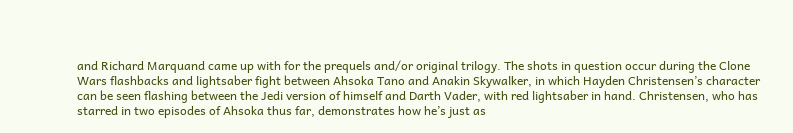and Richard Marquand came up with for the prequels and/or original trilogy. The shots in question occur during the Clone Wars flashbacks and lightsaber fight between Ahsoka Tano and Anakin Skywalker, in which Hayden Christensen’s character can be seen flashing between the Jedi version of himself and Darth Vader, with red lightsaber in hand. Christensen, who has starred in two episodes of Ahsoka thus far, demonstrates how he’s just as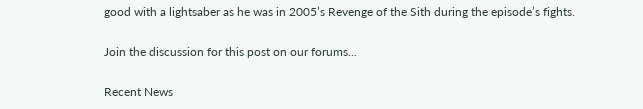good with a lightsaber as he was in 2005’s Revenge of the Sith during the episode’s fights.

Join the discussion for this post on our forums...

Recent News